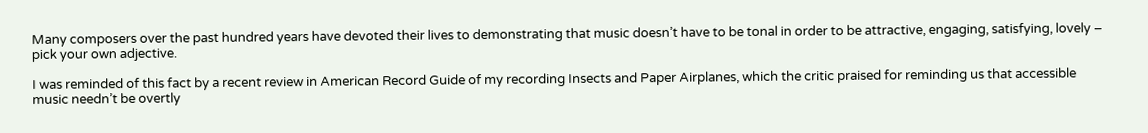Many composers over the past hundred years have devoted their lives to demonstrating that music doesn’t have to be tonal in order to be attractive, engaging, satisfying, lovely – pick your own adjective.

I was reminded of this fact by a recent review in American Record Guide of my recording Insects and Paper Airplanes, which the critic praised for reminding us that accessible music needn’t be overtly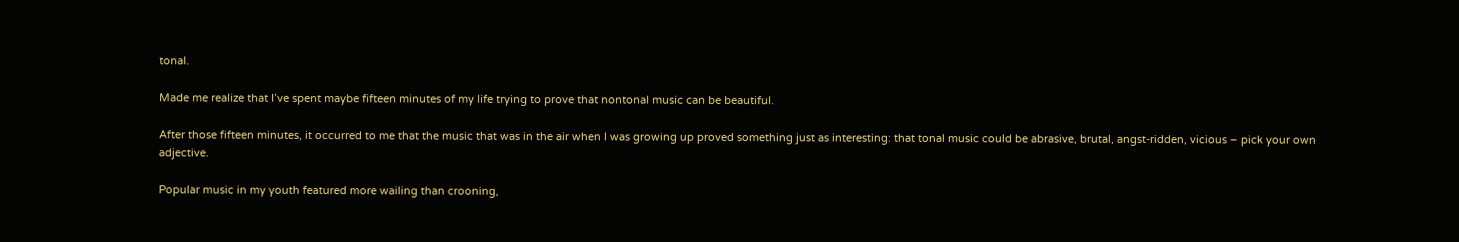tonal.

Made me realize that I’ve spent maybe fifteen minutes of my life trying to prove that nontonal music can be beautiful.

After those fifteen minutes, it occurred to me that the music that was in the air when I was growing up proved something just as interesting: that tonal music could be abrasive, brutal, angst-ridden, vicious – pick your own adjective.

Popular music in my youth featured more wailing than crooning,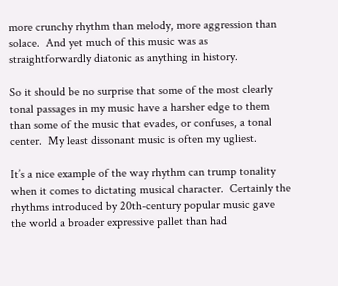more crunchy rhythm than melody, more aggression than solace.  And yet much of this music was as straightforwardly diatonic as anything in history.

So it should be no surprise that some of the most clearly tonal passages in my music have a harsher edge to them than some of the music that evades, or confuses, a tonal center.  My least dissonant music is often my ugliest.

It’s a nice example of the way rhythm can trump tonality when it comes to dictating musical character.  Certainly the rhythms introduced by 20th-century popular music gave the world a broader expressive pallet than had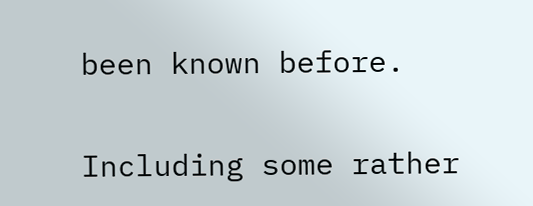been known before.

Including some rather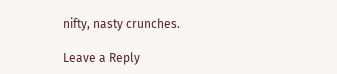nifty, nasty crunches.

Leave a Reply